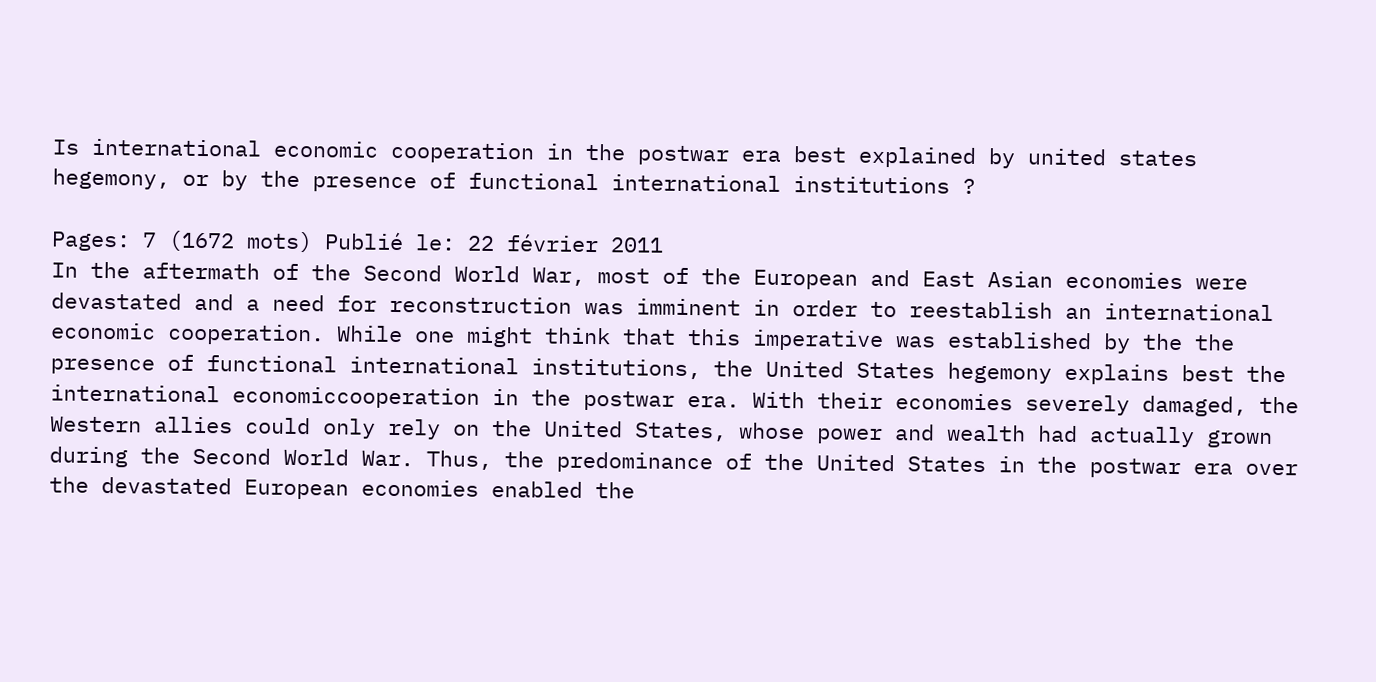Is international economic cooperation in the postwar era best explained by united states hegemony, or by the presence of functional international institutions ?

Pages: 7 (1672 mots) Publié le: 22 février 2011
In the aftermath of the Second World War, most of the European and East Asian economies were devastated and a need for reconstruction was imminent in order to reestablish an international economic cooperation. While one might think that this imperative was established by the the presence of functional international institutions, the United States hegemony explains best the international economiccooperation in the postwar era. With their economies severely damaged, the Western allies could only rely on the United States, whose power and wealth had actually grown during the Second World War. Thus, the predominance of the United States in the postwar era over the devastated European economies enabled the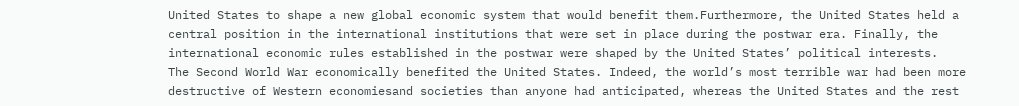United States to shape a new global economic system that would benefit them.Furthermore, the United States held a central position in the international institutions that were set in place during the postwar era. Finally, the international economic rules established in the postwar were shaped by the United States’ political interests.
The Second World War economically benefited the United States. Indeed, the world’s most terrible war had been more destructive of Western economiesand societies than anyone had anticipated, whereas the United States and the rest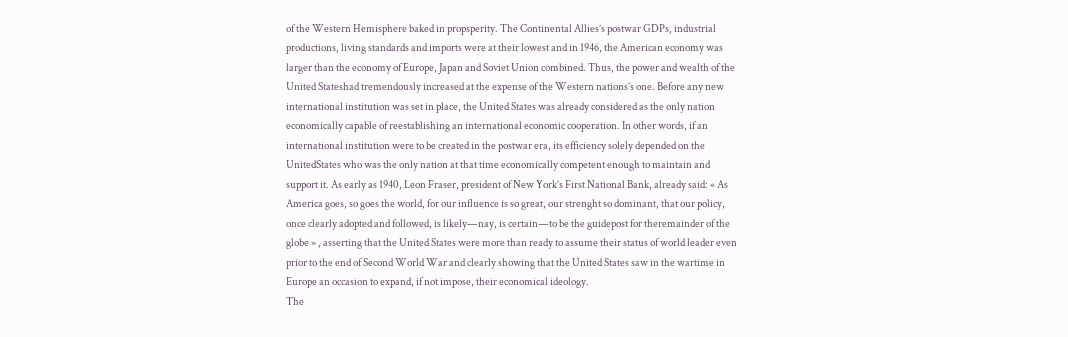of the Western Hemisphere baked in propsperity. The Continental Allies’s postwar GDPs, industrial productions, living standards and imports were at their lowest and in 1946, the American economy was larger than the economy of Europe, Japan and Soviet Union combined. Thus, the power and wealth of the United Stateshad tremendously increased at the expense of the Western nations’s one. Before any new international institution was set in place, the United States was already considered as the only nation economically capable of reestablishing an international economic cooperation. In other words, if an international institution were to be created in the postwar era, its efficiency solely depended on the UnitedStates who was the only nation at that time economically competent enough to maintain and support it. As early as 1940, Leon Fraser, president of New York’s First National Bank, already said: « As America goes, so goes the world, for our influence is so great, our strenght so dominant, that our policy, once clearly adopted and followed, is likely—nay, is certain—to be the guidepost for theremainder of the globe » , asserting that the United States were more than ready to assume their status of world leader even prior to the end of Second World War and clearly showing that the United States saw in the wartime in Europe an occasion to expand, if not impose, their economical ideology.
The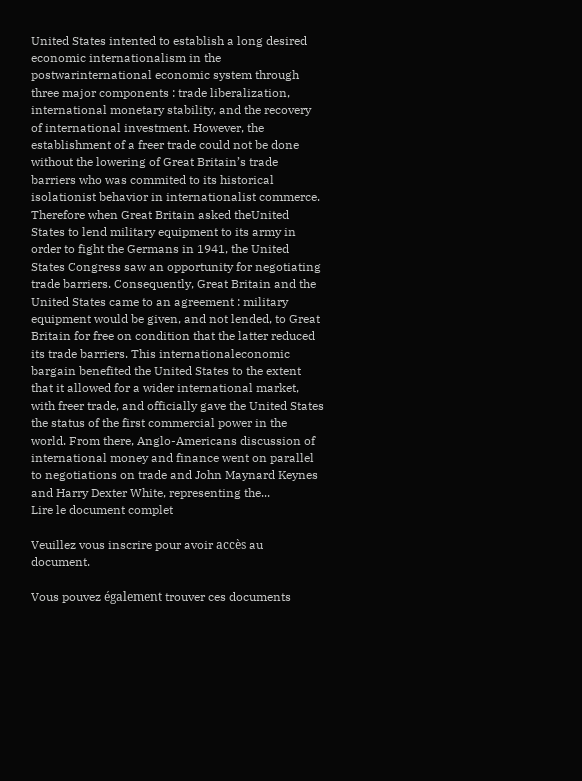United States intented to establish a long desired economic internationalism in the postwarinternational economic system through three major components : trade liberalization, international monetary stability, and the recovery of international investment. However, the establishment of a freer trade could not be done without the lowering of Great Britain’s trade barriers who was commited to its historical isolationist behavior in internationalist commerce. Therefore when Great Britain asked theUnited States to lend military equipment to its army in order to fight the Germans in 1941, the United States Congress saw an opportunity for negotiating trade barriers. Consequently, Great Britain and the United States came to an agreement : military equipment would be given, and not lended, to Great Britain for free on condition that the latter reduced its trade barriers. This internationaleconomic bargain benefited the United States to the extent that it allowed for a wider international market, with freer trade, and officially gave the United States the status of the first commercial power in the world. From there, Anglo-Americans discussion of international money and finance went on parallel to negotiations on trade and John Maynard Keynes and Harry Dexter White, representing the...
Lire le document complet

Veuillez vous inscrire pour avoir accès au document.

Vous pouvez également trouver ces documents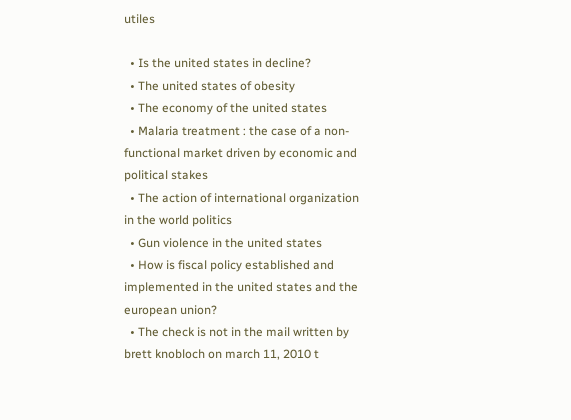utiles

  • Is the united states in decline?
  • The united states of obesity
  • The economy of the united states
  • Malaria treatment : the case of a non-functional market driven by economic and political stakes
  • The action of international organization in the world politics
  • Gun violence in the united states
  • How is fiscal policy established and implemented in the united states and the european union?
  • The check is not in the mail written by brett knobloch on march 11, 2010 t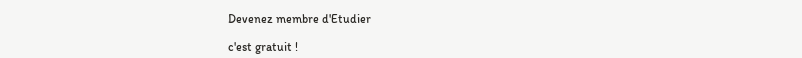Devenez membre d'Etudier

c'est gratuit !